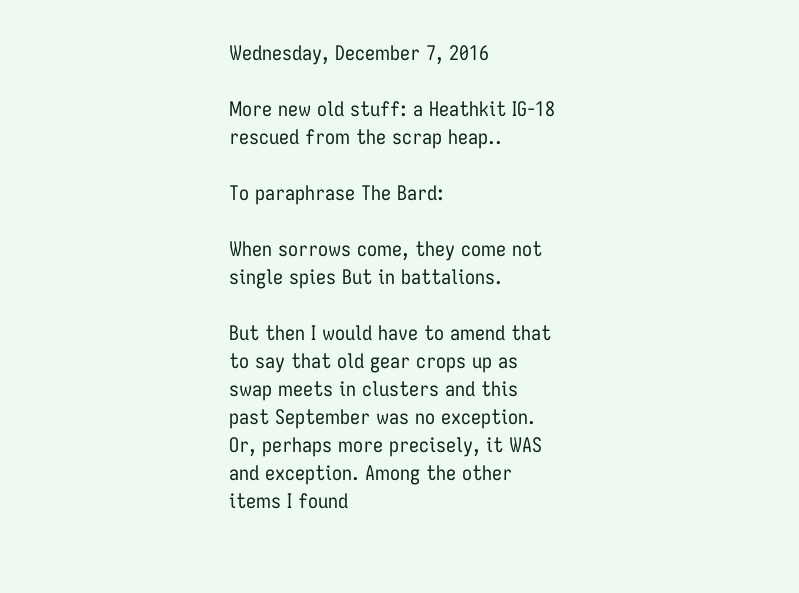Wednesday, December 7, 2016

More new old stuff: a Heathkit IG-18 rescued from the scrap heap..

To paraphrase The Bard:

When sorrows come, they come not single spies But in battalions.

But then I would have to amend that to say that old gear crops up as swap meets in clusters and this past September was no exception. Or, perhaps more precisely, it WAS and exception. Among the other items I found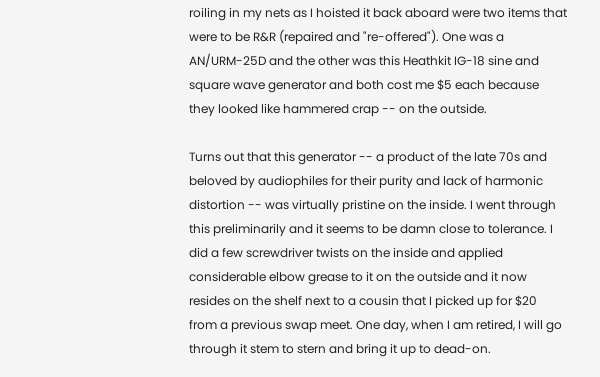roiling in my nets as I hoisted it back aboard were two items that were to be R&R (repaired and "re-offered"). One was a AN/URM-25D and the other was this Heathkit IG-18 sine and square wave generator and both cost me $5 each because they looked like hammered crap -- on the outside.

Turns out that this generator -- a product of the late 70s and beloved by audiophiles for their purity and lack of harmonic distortion -- was virtually pristine on the inside. I went through this preliminarily and it seems to be damn close to tolerance. I did a few screwdriver twists on the inside and applied considerable elbow grease to it on the outside and it now resides on the shelf next to a cousin that I picked up for $20 from a previous swap meet. One day, when I am retired, I will go through it stem to stern and bring it up to dead-on.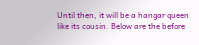Until then, it will be a hangar queen like its cousin. Below are the before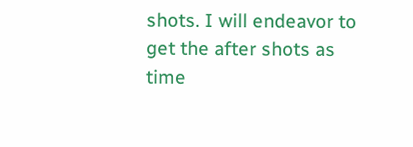shots. I will endeavor to get the after shots as time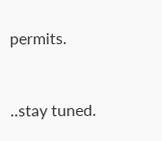permits.


..stay tuned.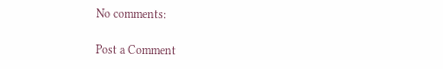No comments:

Post a Comment